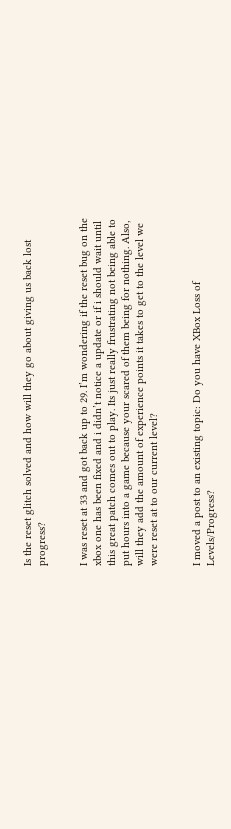Is the reset glitch solved and how will they go about giving us back lost progress?


I was reset at 33 and got back up to 29. I’m wondering if the reset bug on the xbox one has been fixed and i didn’t notice a update or if i should wait until this great patch comes out to play. Its just really frustrating not being able to put hours into a game because your scared of them being for nothing. Also, will they add the amount of experience points it takes to get to the level we were reset at to our current level?


I moved a post to an existing topic: Do you have XBox Loss of Levels/Progress?